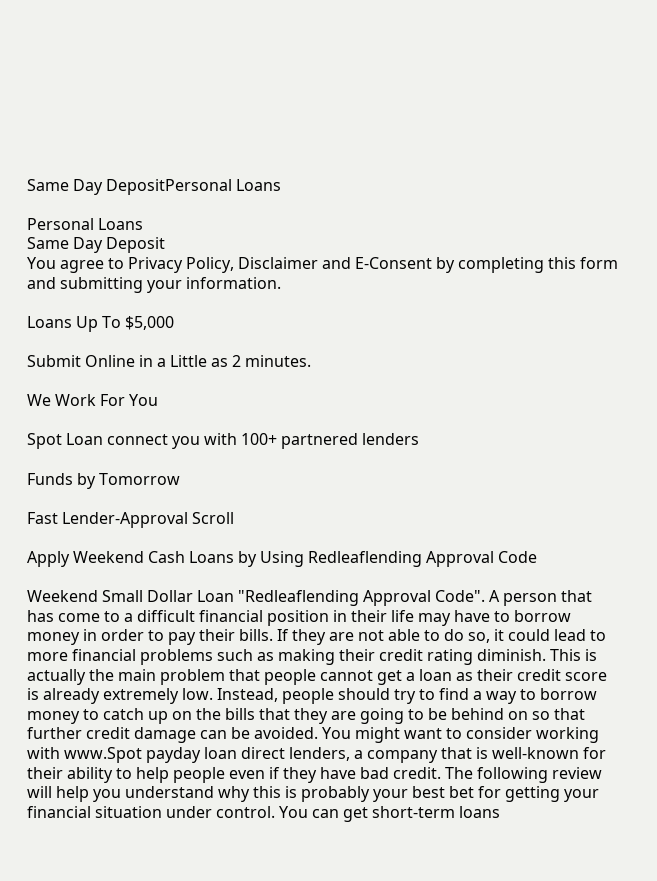Same Day DepositPersonal Loans

Personal Loans
Same Day Deposit
You agree to Privacy Policy, Disclaimer and E-Consent by completing this form and submitting your information.

Loans Up To $5,000

Submit Online in a Little as 2 minutes.

We Work For You

Spot Loan connect you with 100+ partnered lenders

Funds by Tomorrow

Fast Lender-Approval Scroll

Apply Weekend Cash Loans by Using Redleaflending Approval Code

Weekend Small Dollar Loan "Redleaflending Approval Code". A person that has come to a difficult financial position in their life may have to borrow money in order to pay their bills. If they are not able to do so, it could lead to more financial problems such as making their credit rating diminish. This is actually the main problem that people cannot get a loan as their credit score is already extremely low. Instead, people should try to find a way to borrow money to catch up on the bills that they are going to be behind on so that further credit damage can be avoided. You might want to consider working with www.Spot payday loan direct lenders, a company that is well-known for their ability to help people even if they have bad credit. The following review will help you understand why this is probably your best bet for getting your financial situation under control. You can get short-term loans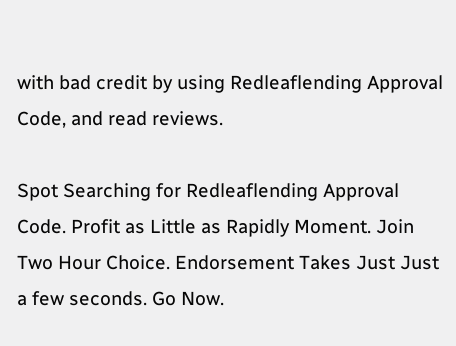with bad credit by using Redleaflending Approval Code, and read reviews.

Spot Searching for Redleaflending Approval Code. Profit as Little as Rapidly Moment. Join Two Hour Choice. Endorsement Takes Just Just a few seconds. Go Now.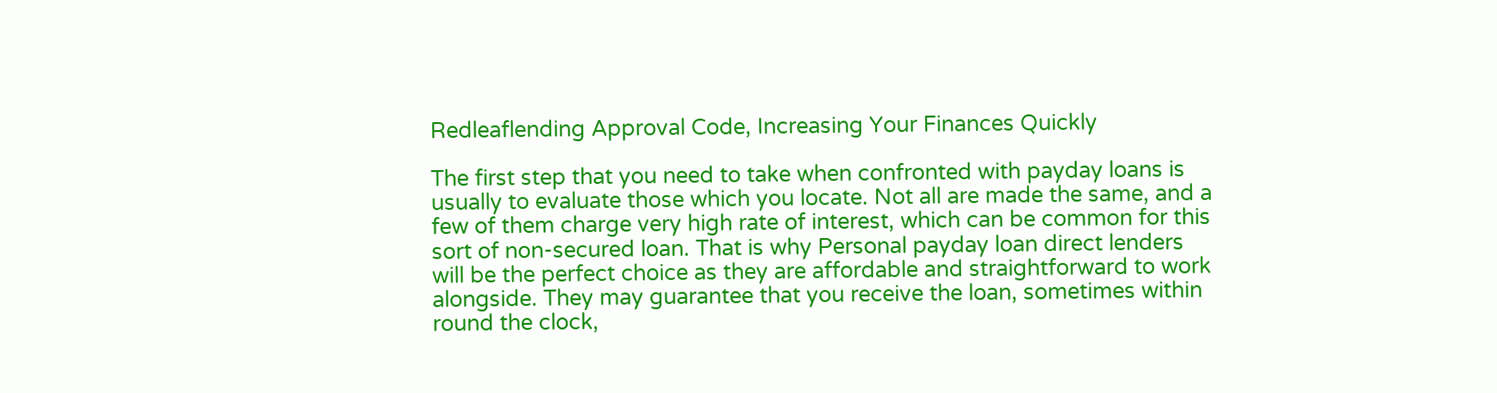Redleaflending Approval Code, Increasing Your Finances Quickly

The first step that you need to take when confronted with payday loans is usually to evaluate those which you locate. Not all are made the same, and a few of them charge very high rate of interest, which can be common for this sort of non-secured loan. That is why Personal payday loan direct lenders will be the perfect choice as they are affordable and straightforward to work alongside. They may guarantee that you receive the loan, sometimes within round the clock,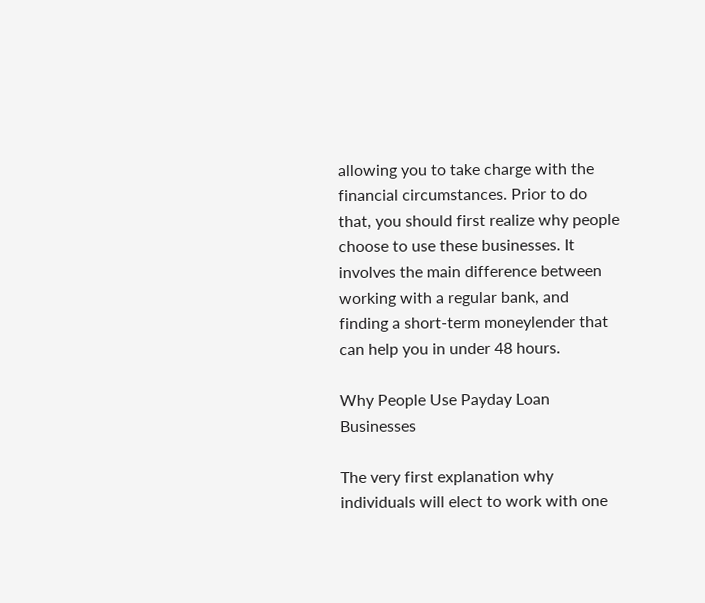allowing you to take charge with the financial circumstances. Prior to do that, you should first realize why people choose to use these businesses. It involves the main difference between working with a regular bank, and finding a short-term moneylender that can help you in under 48 hours.

Why People Use Payday Loan Businesses

The very first explanation why individuals will elect to work with one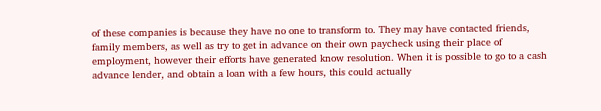of these companies is because they have no one to transform to. They may have contacted friends, family members, as well as try to get in advance on their own paycheck using their place of employment, however their efforts have generated know resolution. When it is possible to go to a cash advance lender, and obtain a loan with a few hours, this could actually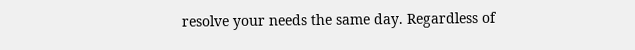resolve your needs the same day. Regardless of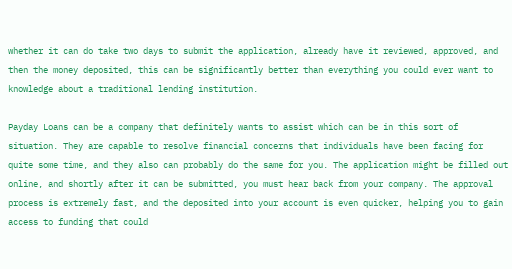whether it can do take two days to submit the application, already have it reviewed, approved, and then the money deposited, this can be significantly better than everything you could ever want to knowledge about a traditional lending institution.

Payday Loans can be a company that definitely wants to assist which can be in this sort of situation. They are capable to resolve financial concerns that individuals have been facing for quite some time, and they also can probably do the same for you. The application might be filled out online, and shortly after it can be submitted, you must hear back from your company. The approval process is extremely fast, and the deposited into your account is even quicker, helping you to gain access to funding that could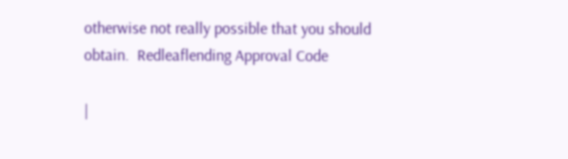otherwise not really possible that you should obtain.  Redleaflending Approval Code

|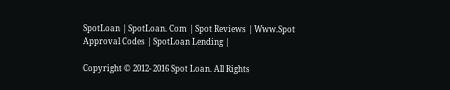SpotLoan | SpotLoan. Com | Spot Reviews | Www.Spot Approval Codes | SpotLoan Lending |

Copyright © 2012- 2016 Spot Loan. All Rights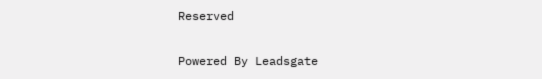Reserved

Powered By Leadsgate